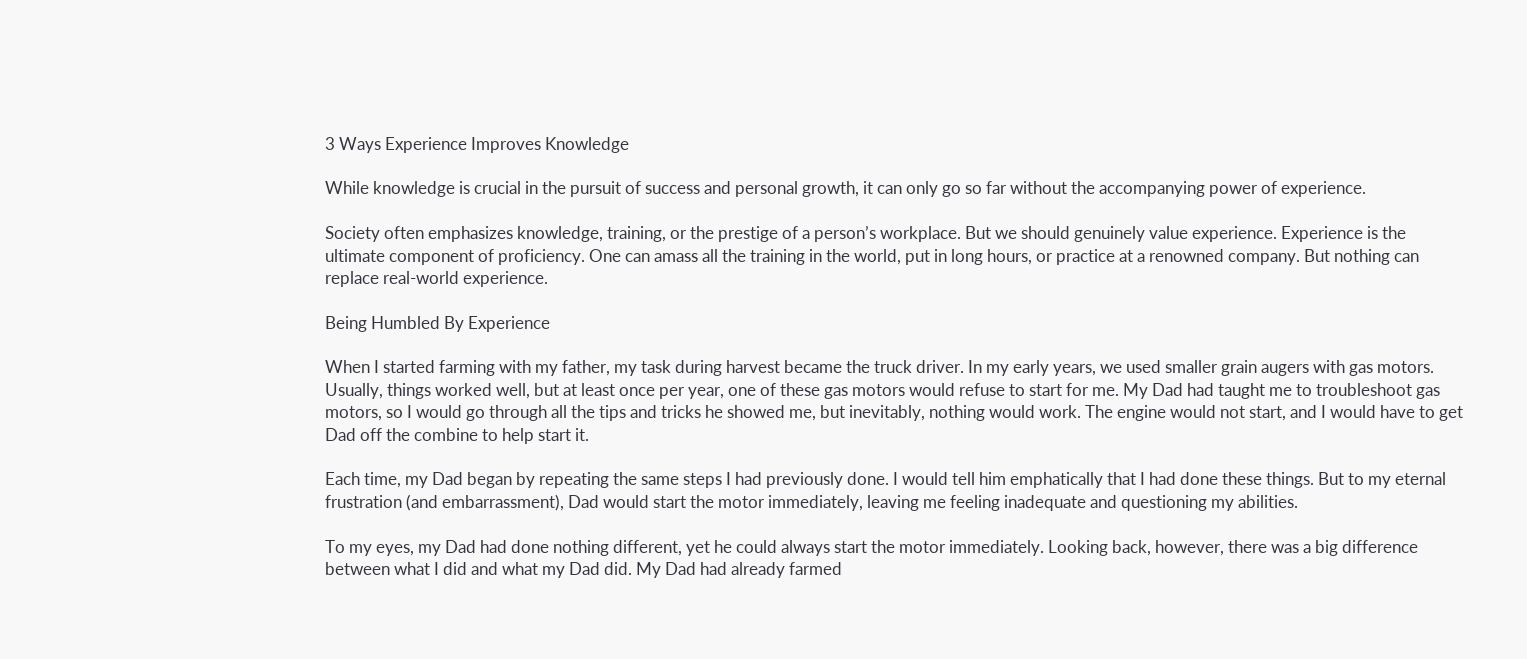3 Ways Experience Improves Knowledge

While knowledge is crucial in the pursuit of success and personal growth, it can only go so far without the accompanying power of experience.

Society often emphasizes knowledge, training, or the prestige of a person’s workplace. But we should genuinely value experience. Experience is the ultimate component of proficiency. One can amass all the training in the world, put in long hours, or practice at a renowned company. But nothing can replace real-world experience.

Being Humbled By Experience

When I started farming with my father, my task during harvest became the truck driver. In my early years, we used smaller grain augers with gas motors. Usually, things worked well, but at least once per year, one of these gas motors would refuse to start for me. My Dad had taught me to troubleshoot gas motors, so I would go through all the tips and tricks he showed me, but inevitably, nothing would work. The engine would not start, and I would have to get Dad off the combine to help start it.

Each time, my Dad began by repeating the same steps I had previously done. I would tell him emphatically that I had done these things. But to my eternal frustration (and embarrassment), Dad would start the motor immediately, leaving me feeling inadequate and questioning my abilities.

To my eyes, my Dad had done nothing different, yet he could always start the motor immediately. Looking back, however, there was a big difference between what I did and what my Dad did. My Dad had already farmed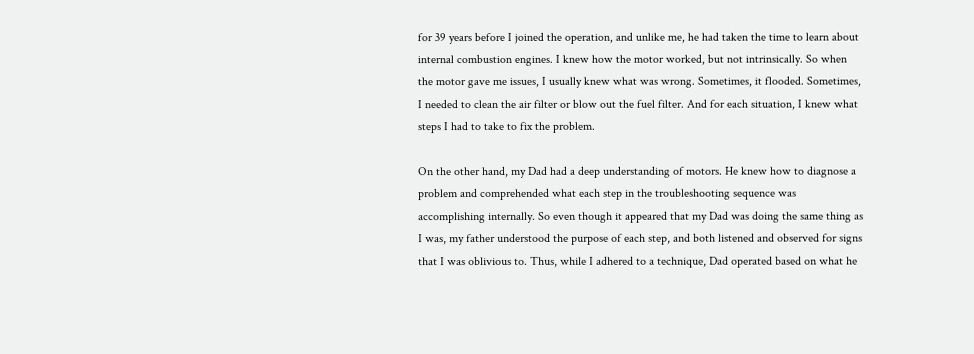for 39 years before I joined the operation, and unlike me, he had taken the time to learn about internal combustion engines. I knew how the motor worked, but not intrinsically. So when the motor gave me issues, I usually knew what was wrong. Sometimes, it flooded. Sometimes, I needed to clean the air filter or blow out the fuel filter. And for each situation, I knew what steps I had to take to fix the problem.

On the other hand, my Dad had a deep understanding of motors. He knew how to diagnose a problem and comprehended what each step in the troubleshooting sequence was accomplishing internally. So even though it appeared that my Dad was doing the same thing as I was, my father understood the purpose of each step, and both listened and observed for signs that I was oblivious to. Thus, while I adhered to a technique, Dad operated based on what he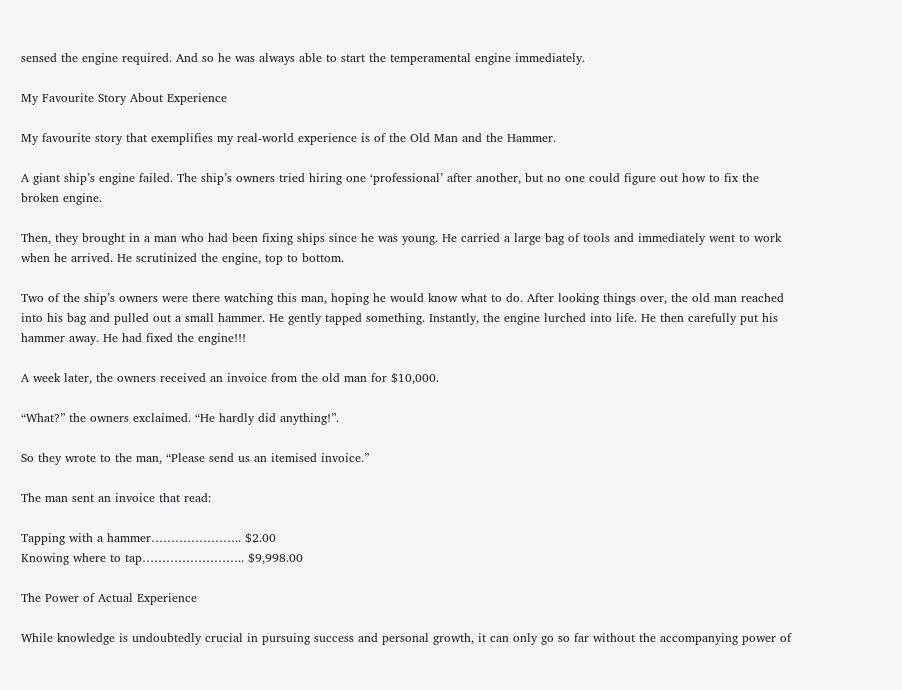sensed the engine required. And so he was always able to start the temperamental engine immediately.

My Favourite Story About Experience

My favourite story that exemplifies my real-world experience is of the Old Man and the Hammer.

A giant ship’s engine failed. The ship’s owners tried hiring one ‘professional’ after another, but no one could figure out how to fix the broken engine.

Then, they brought in a man who had been fixing ships since he was young. He carried a large bag of tools and immediately went to work when he arrived. He scrutinized the engine, top to bottom.

Two of the ship’s owners were there watching this man, hoping he would know what to do. After looking things over, the old man reached into his bag and pulled out a small hammer. He gently tapped something. Instantly, the engine lurched into life. He then carefully put his hammer away. He had fixed the engine!!!

A week later, the owners received an invoice from the old man for $10,000.

“What?” the owners exclaimed. “He hardly did anything!”.

So they wrote to the man, “Please send us an itemised invoice.”

The man sent an invoice that read:

Tapping with a hammer………………….. $2.00
Knowing where to tap…………………….. $9,998.00

The Power of Actual Experience

While knowledge is undoubtedly crucial in pursuing success and personal growth, it can only go so far without the accompanying power of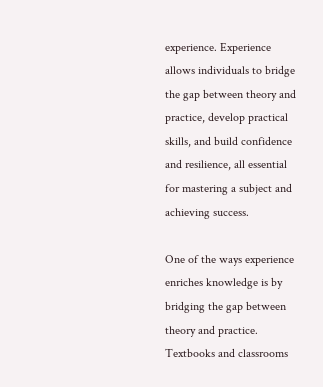experience. Experience allows individuals to bridge the gap between theory and practice, develop practical skills, and build confidence and resilience, all essential for mastering a subject and achieving success.

One of the ways experience enriches knowledge is by bridging the gap between theory and practice. Textbooks and classrooms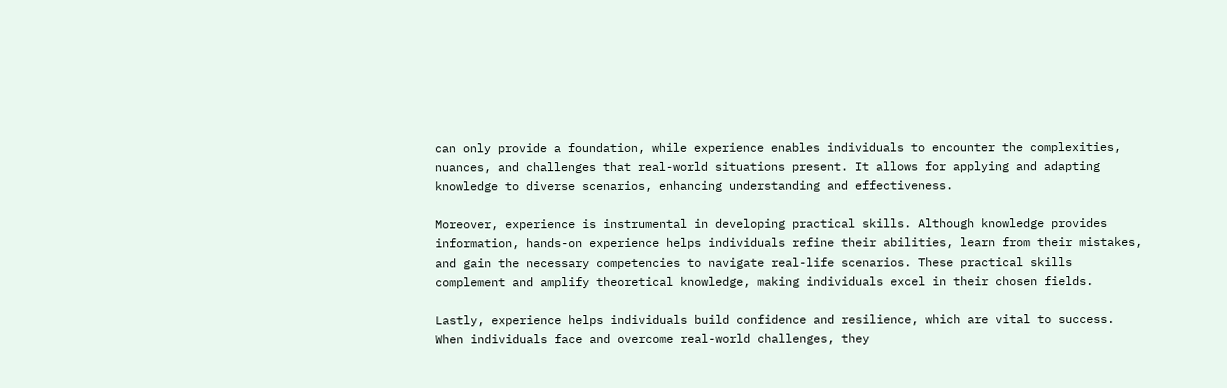can only provide a foundation, while experience enables individuals to encounter the complexities, nuances, and challenges that real-world situations present. It allows for applying and adapting knowledge to diverse scenarios, enhancing understanding and effectiveness.

Moreover, experience is instrumental in developing practical skills. Although knowledge provides information, hands-on experience helps individuals refine their abilities, learn from their mistakes, and gain the necessary competencies to navigate real-life scenarios. These practical skills complement and amplify theoretical knowledge, making individuals excel in their chosen fields.

Lastly, experience helps individuals build confidence and resilience, which are vital to success. When individuals face and overcome real-world challenges, they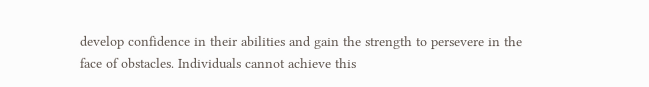develop confidence in their abilities and gain the strength to persevere in the face of obstacles. Individuals cannot achieve this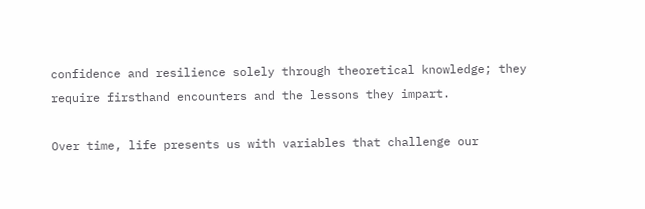confidence and resilience solely through theoretical knowledge; they require firsthand encounters and the lessons they impart.

Over time, life presents us with variables that challenge our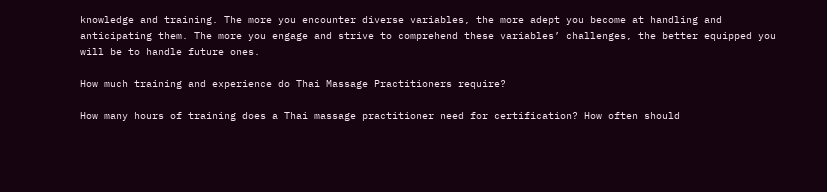knowledge and training. The more you encounter diverse variables, the more adept you become at handling and anticipating them. The more you engage and strive to comprehend these variables’ challenges, the better equipped you will be to handle future ones.

How much training and experience do Thai Massage Practitioners require?

How many hours of training does a Thai massage practitioner need for certification? How often should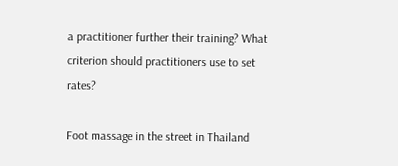a practitioner further their training? What criterion should practitioners use to set rates?

Foot massage in the street in Thailand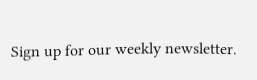Sign up for our weekly newsletter.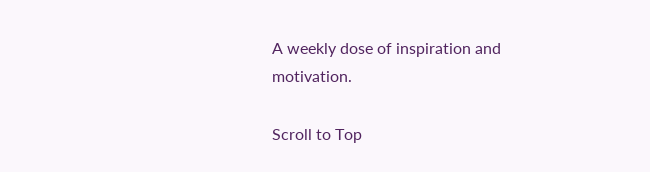A weekly dose of inspiration and motivation.

Scroll to Top